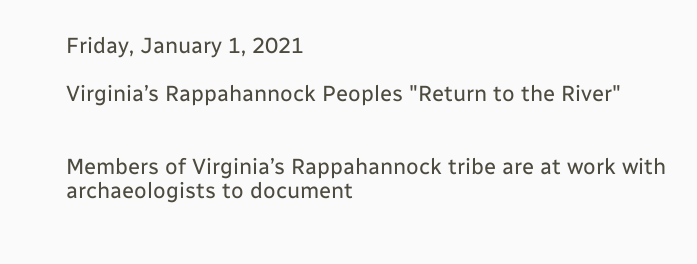Friday, January 1, 2021

Virginia’s Rappahannock Peoples "Return to the River"


Members of Virginia’s Rappahannock tribe are at work with archaeologists to document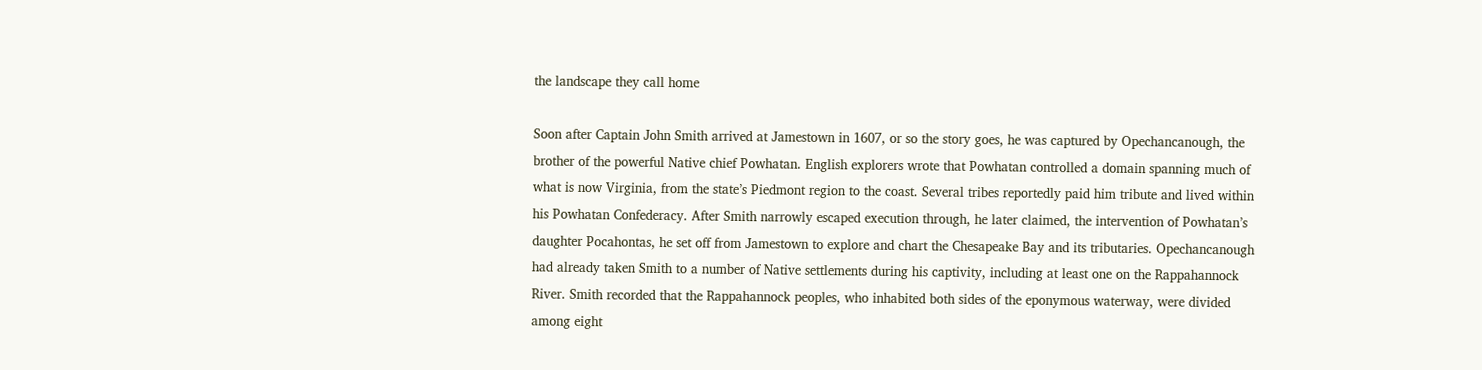the landscape they call home

Soon after Captain John Smith arrived at Jamestown in 1607, or so the story goes, he was captured by Opechancanough, the brother of the powerful Native chief Powhatan. English explorers wrote that Powhatan controlled a domain spanning much of what is now Virginia, from the state’s Piedmont region to the coast. Several tribes reportedly paid him tribute and lived within his Powhatan Confederacy. After Smith narrowly escaped execution through, he later claimed, the intervention of Powhatan’s daughter Pocahontas, he set off from Jamestown to explore and chart the Chesapeake Bay and its tributaries. Opechancanough had already taken Smith to a number of Native settlements during his captivity, including at least one on the Rappahannock River. Smith recorded that the Rappahannock peoples, who inhabited both sides of the eponymous waterway, were divided among eight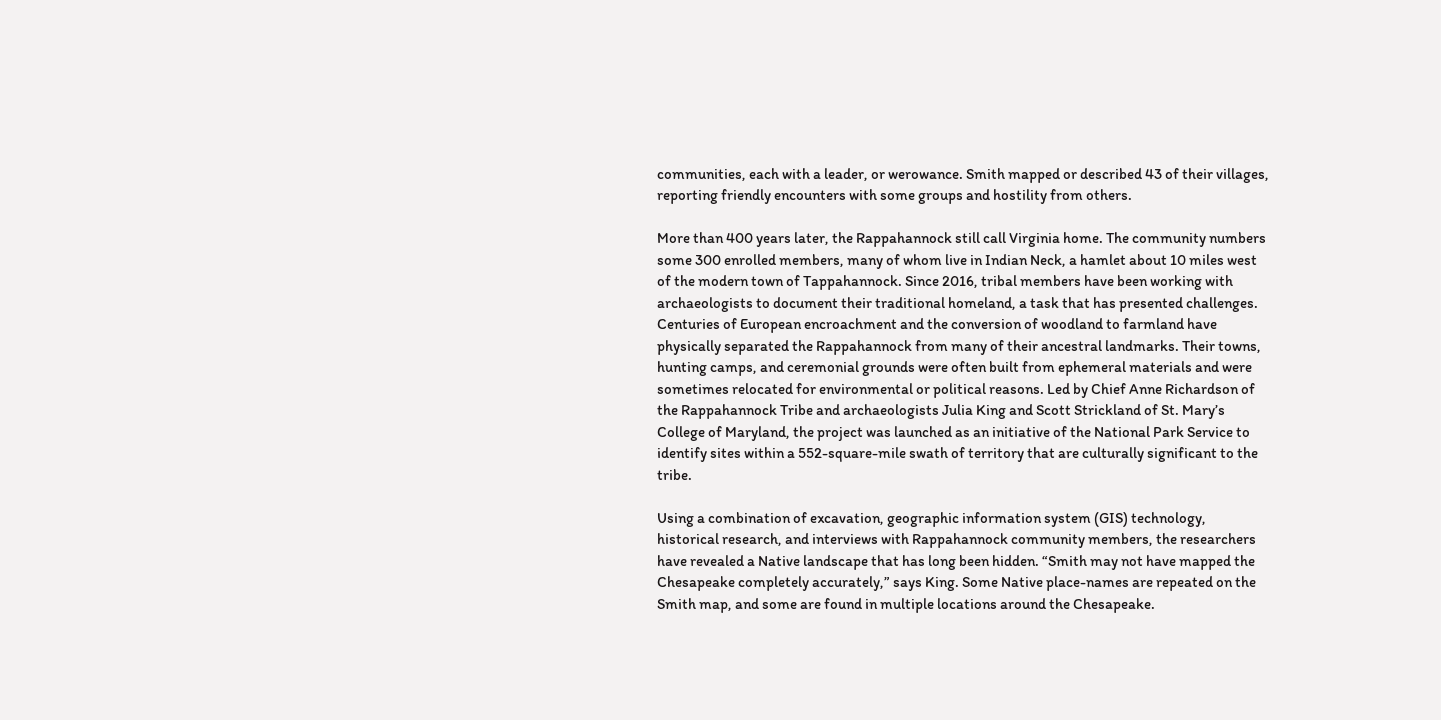communities, each with a leader, or werowance. Smith mapped or described 43 of their villages, reporting friendly encounters with some groups and hostility from others.

More than 400 years later, the Rappahannock still call Virginia home. The community numbers some 300 enrolled members, many of whom live in Indian Neck, a hamlet about 10 miles west of the modern town of Tappahannock. Since 2016, tribal members have been working with archaeologists to document their traditional homeland, a task that has presented challenges. Centuries of European encroachment and the conversion of woodland to farmland have physically separated the Rappahannock from many of their ancestral landmarks. Their towns, hunting camps, and ceremonial grounds were often built from ephemeral materials and were sometimes relocated for environmental or political reasons. Led by Chief Anne Richardson of the Rappahannock Tribe and archaeologists Julia King and Scott Strickland of St. Mary’s College of Maryland, the project was launched as an initiative of the National Park Service to identify sites within a 552-square-mile swath of territory that are culturally significant to the tribe.

Using a combination of excavation, geographic information system (GIS) technology, historical research, and interviews with Rappahannock community members, the researchers have revealed a Native landscape that has long been hidden. “Smith may not have mapped the Chesapeake completely accurately,” says King. Some Native place-names are repeated on the Smith map, and some are found in multiple locations around the Chesapeake.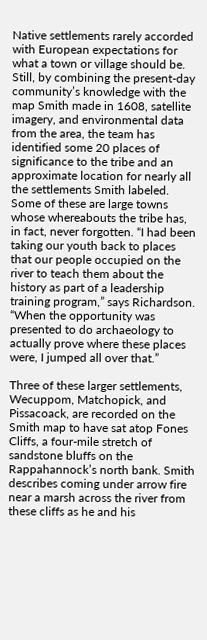Native settlements rarely accorded with European expectations for what a town or village should be. Still, by combining the present-day community’s knowledge with the map Smith made in 1608, satellite imagery, and environmental data from the area, the team has identified some 20 places of significance to the tribe and an approximate location for nearly all the settlements Smith labeled. Some of these are large towns whose whereabouts the tribe has, in fact, never forgotten. “I had been taking our youth back to places that our people occupied on the river to teach them about the history as part of a leadership training program,” says Richardson. “When the opportunity was presented to do archaeology to actually prove where these places were, I jumped all over that.”

Three of these larger settlements, Wecuppom, Matchopick, and Pissacoack, are recorded on the Smith map to have sat atop Fones Cliffs, a four-mile stretch of sandstone bluffs on the Rappahannock’s north bank. Smith describes coming under arrow fire near a marsh across the river from these cliffs as he and his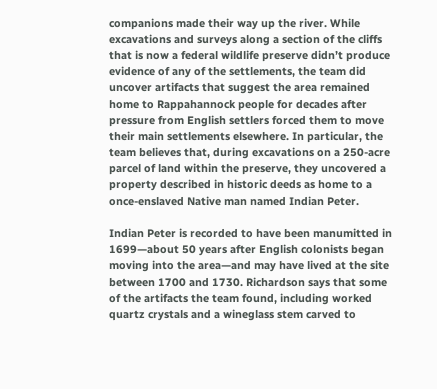companions made their way up the river. While excavations and surveys along a section of the cliffs that is now a federal wildlife preserve didn’t produce evidence of any of the settlements, the team did uncover artifacts that suggest the area remained home to Rappahannock people for decades after pressure from English settlers forced them to move their main settlements elsewhere. In particular, the team believes that, during excavations on a 250-acre parcel of land within the preserve, they uncovered a property described in historic deeds as home to a once-enslaved Native man named Indian Peter.

Indian Peter is recorded to have been manumitted in 1699—about 50 years after English colonists began moving into the area—and may have lived at the site between 1700 and 1730. Richardson says that some of the artifacts the team found, including worked quartz crystals and a wineglass stem carved to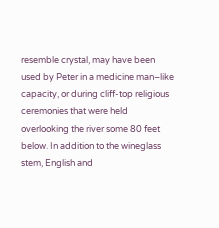resemble crystal, may have been used by Peter in a medicine man–like capacity, or during cliff-top religious ceremonies that were held overlooking the river some 80 feet below. In addition to the wineglass stem, English and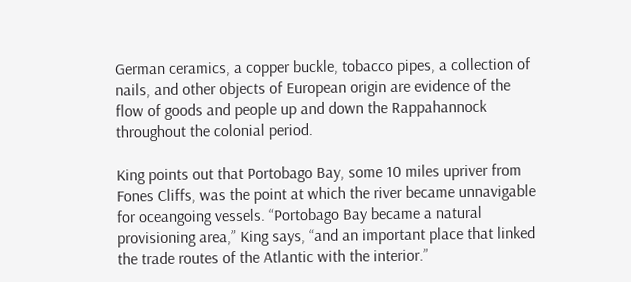German ceramics, a copper buckle, tobacco pipes, a collection of nails, and other objects of European origin are evidence of the flow of goods and people up and down the Rappahannock throughout the colonial period.

King points out that Portobago Bay, some 10 miles upriver from Fones Cliffs, was the point at which the river became unnavigable for oceangoing vessels. “Portobago Bay became a natural provisioning area,” King says, “and an important place that linked the trade routes of the Atlantic with the interior.”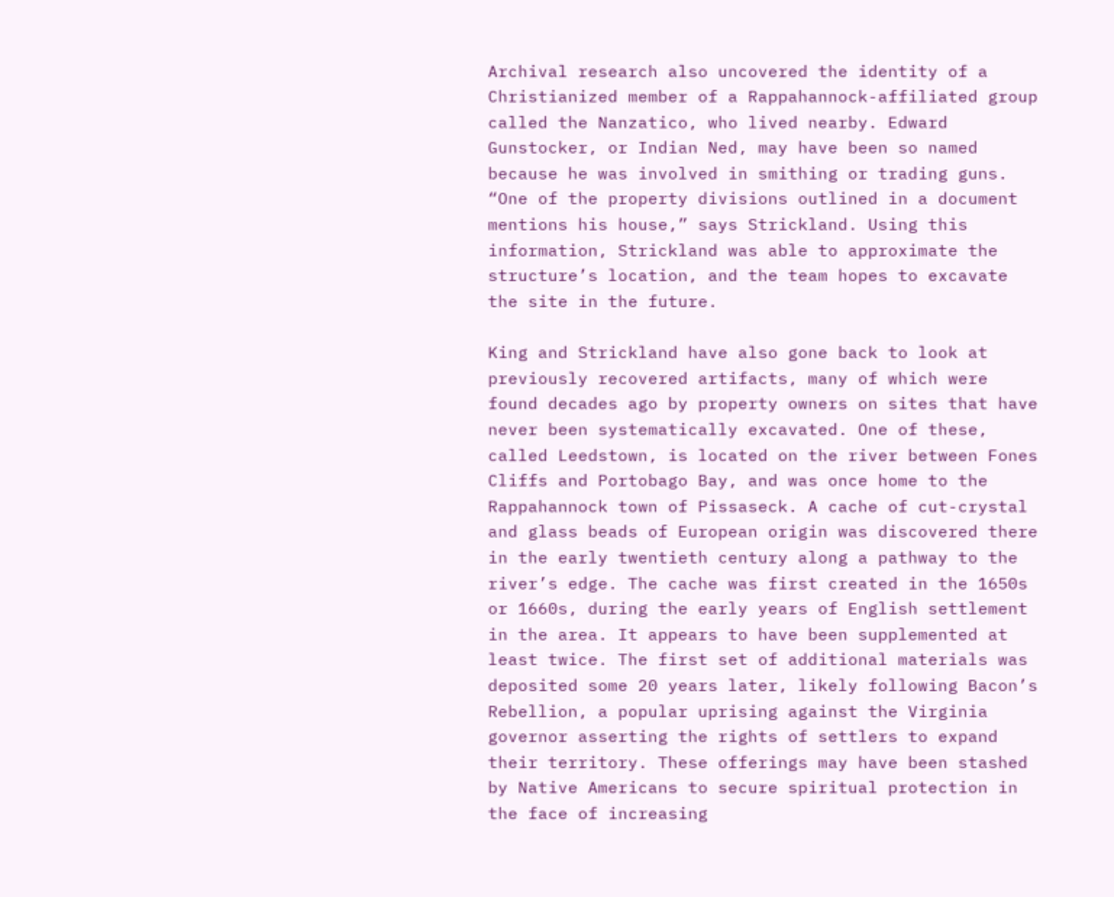Archival research also uncovered the identity of a Christianized member of a Rappahannock-affiliated group called the Nanzatico, who lived nearby. Edward Gunstocker, or Indian Ned, may have been so named because he was involved in smithing or trading guns. “One of the property divisions outlined in a document mentions his house,” says Strickland. Using this information, Strickland was able to approximate the structure’s location, and the team hopes to excavate the site in the future.

King and Strickland have also gone back to look at previously recovered artifacts, many of which were found decades ago by property owners on sites that have never been systematically excavated. One of these, called Leedstown, is located on the river between Fones Cliffs and Portobago Bay, and was once home to the Rappahannock town of Pissaseck. A cache of cut-crystal and glass beads of European origin was discovered there in the early twentieth century along a pathway to the river’s edge. The cache was first created in the 1650s or 1660s, during the early years of English settlement in the area. It appears to have been supplemented at least twice. The first set of additional materials was deposited some 20 years later, likely following Bacon’s Rebellion, a popular uprising against the Virginia governor asserting the rights of settlers to expand their territory. These offerings may have been stashed by Native Americans to secure spiritual protection in the face of increasing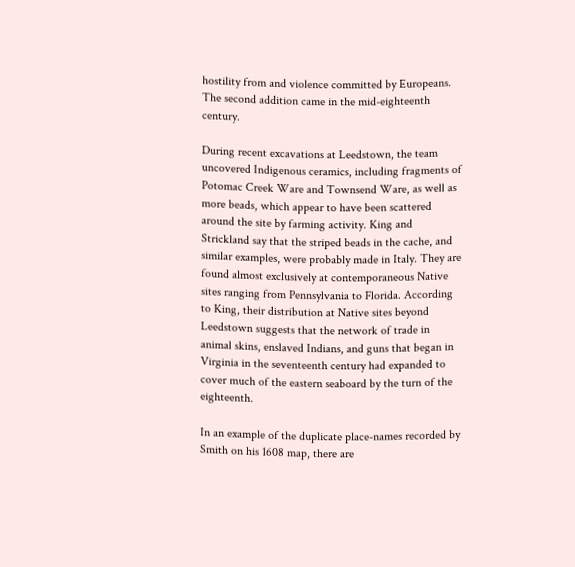hostility from and violence committed by Europeans. The second addition came in the mid-eighteenth century.

During recent excavations at Leedstown, the team uncovered Indigenous ceramics, including fragments of Potomac Creek Ware and Townsend Ware, as well as more beads, which appear to have been scattered around the site by farming activity. King and Strickland say that the striped beads in the cache, and similar examples, were probably made in Italy. They are found almost exclusively at contemporaneous Native sites ranging from Pennsylvania to Florida. According to King, their distribution at Native sites beyond Leedstown suggests that the network of trade in animal skins, enslaved Indians, and guns that began in Virginia in the seventeenth century had expanded to cover much of the eastern seaboard by the turn of the eighteenth.

In an example of the duplicate place-names recorded by Smith on his 1608 map, there are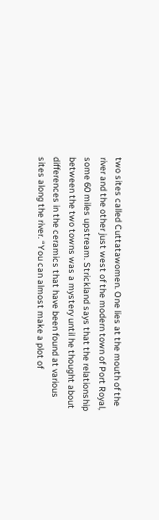two sites called Cuttatawomen. One lies at the mouth of the river and the other just west of the modern town of Port Royal, some 60 miles upstream. Strickland says that the relationship between the two towns was a mystery until he thought about differences in the ceramics that have been found at various sites along the river. “You can almost make a plot of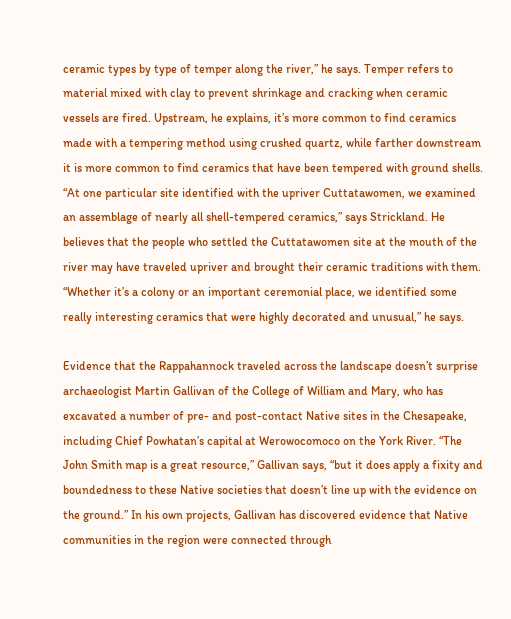ceramic types by type of temper along the river,” he says. Temper refers to material mixed with clay to prevent shrinkage and cracking when ceramic vessels are fired. Upstream, he explains, it’s more common to find ceramics made with a tempering method using crushed quartz, while farther downstream it is more common to find ceramics that have been tempered with ground shells. “At one particular site identified with the upriver Cuttatawomen, we examined an assemblage of nearly all shell-tempered ceramics,” says Strickland. He believes that the people who settled the Cuttatawomen site at the mouth of the river may have traveled upriver and brought their ceramic traditions with them. “Whether it’s a colony or an important ceremonial place, we identified some really interesting ceramics that were highly decorated and unusual,” he says.

Evidence that the Rappahannock traveled across the landscape doesn’t surprise archaeologist Martin Gallivan of the College of William and Mary, who has excavated a number of pre- and post-contact Native sites in the Chesapeake, including Chief Powhatan’s capital at Werowocomoco on the York River. “The John Smith map is a great resource,” Gallivan says, “but it does apply a fixity and boundedness to these Native societies that doesn’t line up with the evidence on the ground.” In his own projects, Gallivan has discovered evidence that Native communities in the region were connected through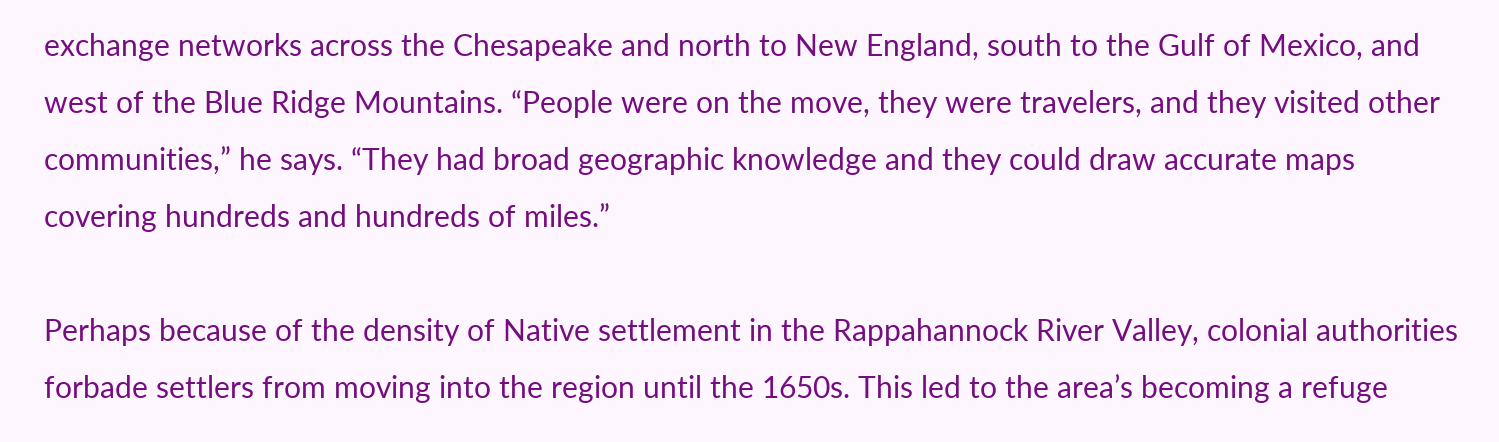exchange networks across the Chesapeake and north to New England, south to the Gulf of Mexico, and west of the Blue Ridge Mountains. “People were on the move, they were travelers, and they visited other communities,” he says. “They had broad geographic knowledge and they could draw accurate maps covering hundreds and hundreds of miles.”

Perhaps because of the density of Native settlement in the Rappahannock River Valley, colonial authorities forbade settlers from moving into the region until the 1650s. This led to the area’s becoming a refuge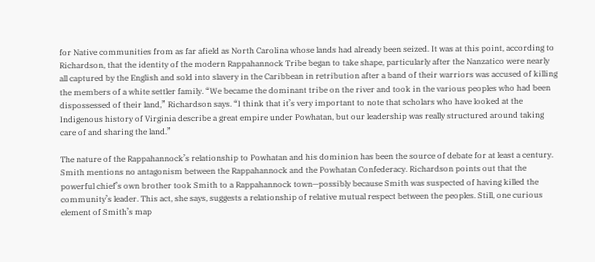for Native communities from as far afield as North Carolina whose lands had already been seized. It was at this point, according to Richardson, that the identity of the modern Rappahannock Tribe began to take shape, particularly after the Nanzatico were nearly all captured by the English and sold into slavery in the Caribbean in retribution after a band of their warriors was accused of killing the members of a white settler family. “We became the dominant tribe on the river and took in the various peoples who had been dispossessed of their land,” Richardson says. “I think that it’s very important to note that scholars who have looked at the Indigenous history of Virginia describe a great empire under Powhatan, but our leadership was really structured around taking care of and sharing the land.”

The nature of the Rappahannock’s relationship to Powhatan and his dominion has been the source of debate for at least a century. Smith mentions no antagonism between the Rappahannock and the Powhatan Confederacy. Richardson points out that the powerful chief’s own brother took Smith to a Rappahannock town—possibly because Smith was suspected of having killed the community’s leader. This act, she says, suggests a relationship of relative mutual respect between the peoples. Still, one curious element of Smith’s map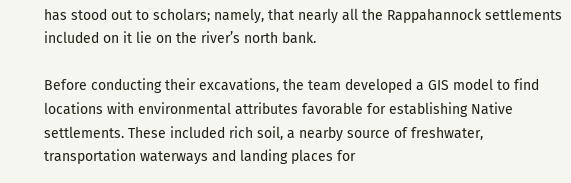has stood out to scholars; namely, that nearly all the Rappahannock settlements included on it lie on the river’s north bank.

Before conducting their excavations, the team developed a GIS model to find locations with environmental attributes favorable for establishing Native settlements. These included rich soil, a nearby source of freshwater, transportation waterways and landing places for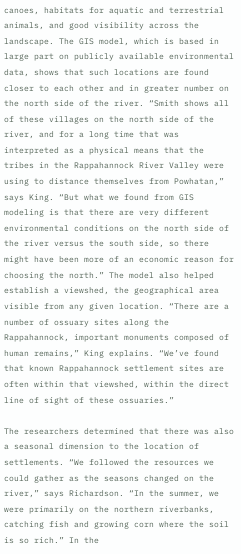canoes, habitats for aquatic and terrestrial animals, and good visibility across the landscape. The GIS model, which is based in large part on publicly available environmental data, shows that such locations are found closer to each other and in greater number on the north side of the river. “Smith shows all of these villages on the north side of the river, and for a long time that was interpreted as a physical means that the tribes in the Rappahannock River Valley were using to distance themselves from Powhatan,” says King. “But what we found from GIS modeling is that there are very different environmental conditions on the north side of the river versus the south side, so there might have been more of an economic reason for choosing the north.” The model also helped establish a viewshed, the geographical area visible from any given location. “There are a number of ossuary sites along the Rappahannock, important monuments composed of human remains,” King explains. “We’ve found that known Rappahannock settlement sites are often within that viewshed, within the direct line of sight of these ossuaries.”

The researchers determined that there was also a seasonal dimension to the location of settlements. “We followed the resources we could gather as the seasons changed on the river,” says Richardson. “In the summer, we were primarily on the northern riverbanks, catching fish and growing corn where the soil is so rich.” In the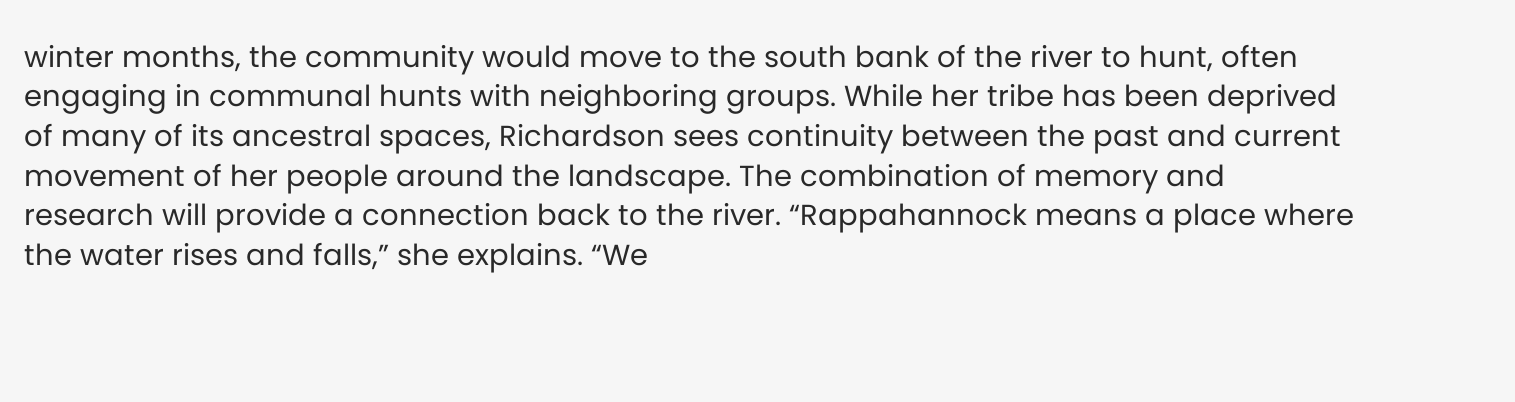winter months, the community would move to the south bank of the river to hunt, often engaging in communal hunts with neighboring groups. While her tribe has been deprived of many of its ancestral spaces, Richardson sees continuity between the past and current movement of her people around the landscape. The combination of memory and research will provide a connection back to the river. “Rappahannock means a place where the water rises and falls,” she explains. “We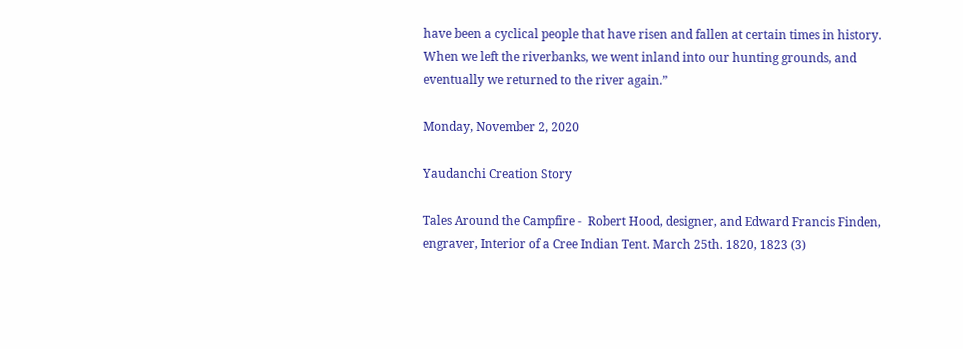have been a cyclical people that have risen and fallen at certain times in history. When we left the riverbanks, we went inland into our hunting grounds, and eventually we returned to the river again.”

Monday, November 2, 2020

Yaudanchi Creation Story

Tales Around the Campfire -  Robert Hood, designer, and Edward Francis Finden, engraver, Interior of a Cree Indian Tent. March 25th. 1820, 1823 (3)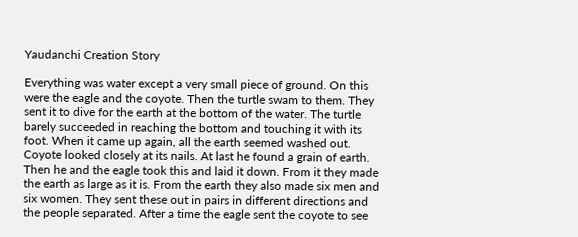Yaudanchi Creation Story

Everything was water except a very small piece of ground. On this were the eagle and the coyote. Then the turtle swam to them. They sent it to dive for the earth at the bottom of the water. The turtle barely succeeded in reaching the bottom and touching it with its foot. When it came up again, all the earth seemed washed out. Coyote looked closely at its nails. At last he found a grain of earth. Then he and the eagle took this and laid it down. From it they made the earth as large as it is. From the earth they also made six men and six women. They sent these out in pairs in different directions and the people separated. After a time the eagle sent the coyote to see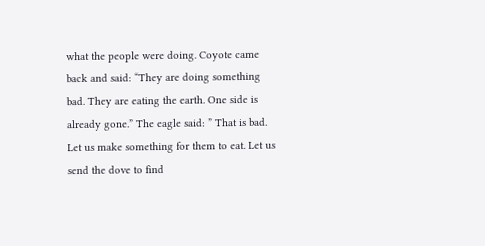what the people were doing. Coyote came back and said: “They are doing something bad. They are eating the earth. One side is already gone.” The eagle said: ” That is bad. Let us make something for them to eat. Let us send the dove to find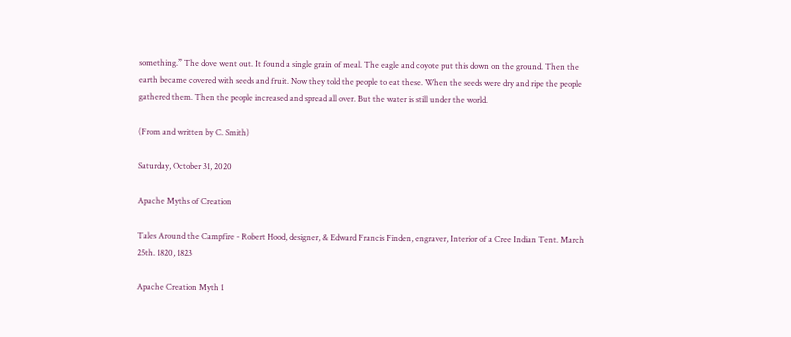something.” The dove went out. It found a single grain of meal. The eagle and coyote put this down on the ground. Then the earth became covered with seeds and fruit. Now they told the people to eat these. When the seeds were dry and ripe the people gathered them. Then the people increased and spread all over. But the water is still under the world.

(From and written by C. Smith)

Saturday, October 31, 2020

Apache Myths of Creation

Tales Around the Campfire - Robert Hood, designer, & Edward Francis Finden, engraver, Interior of a Cree Indian Tent. March 25th. 1820, 1823

Apache Creation Myth 1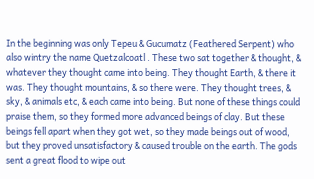In the beginning was only Tepeu & Gucumatz (Feathered Serpent) who also wintry the name Quetzalcoatl . These two sat together & thought, & whatever they thought came into being. They thought Earth, & there it was. They thought mountains, & so there were. They thought trees, & sky, & animals etc, & each came into being. But none of these things could praise them, so they formed more advanced beings of clay. But these beings fell apart when they got wet, so they made beings out of wood, but they proved unsatisfactory & caused trouble on the earth. The gods sent a great flood to wipe out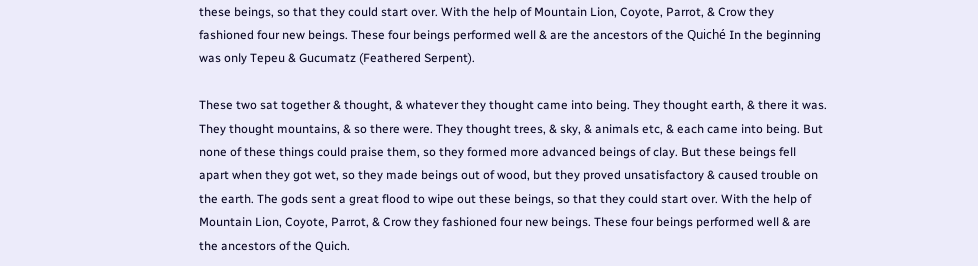these beings, so that they could start over. With the help of Mountain Lion, Coyote, Parrot, & Crow they fashioned four new beings. These four beings performed well & are the ancestors of the Quiché In the beginning was only Tepeu & Gucumatz (Feathered Serpent).

These two sat together & thought, & whatever they thought came into being. They thought earth, & there it was. They thought mountains, & so there were. They thought trees, & sky, & animals etc, & each came into being. But none of these things could praise them, so they formed more advanced beings of clay. But these beings fell apart when they got wet, so they made beings out of wood, but they proved unsatisfactory & caused trouble on the earth. The gods sent a great flood to wipe out these beings, so that they could start over. With the help of Mountain Lion, Coyote, Parrot, & Crow they fashioned four new beings. These four beings performed well & are the ancestors of the Quich.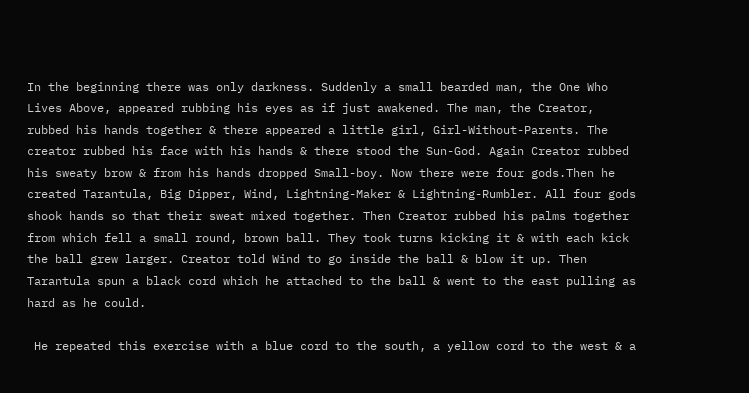In the beginning there was only darkness. Suddenly a small bearded man, the One Who Lives Above, appeared rubbing his eyes as if just awakened. The man, the Creator, rubbed his hands together & there appeared a little girl, Girl-Without-Parents. The creator rubbed his face with his hands & there stood the Sun-God. Again Creator rubbed his sweaty brow & from his hands dropped Small-boy. Now there were four gods.Then he created Tarantula, Big Dipper, Wind, Lightning-Maker & Lightning-Rumbler. All four gods shook hands so that their sweat mixed together. Then Creator rubbed his palms together from which fell a small round, brown ball. They took turns kicking it & with each kick the ball grew larger. Creator told Wind to go inside the ball & blow it up. Then Tarantula spun a black cord which he attached to the ball & went to the east pulling as hard as he could.

 He repeated this exercise with a blue cord to the south, a yellow cord to the west & a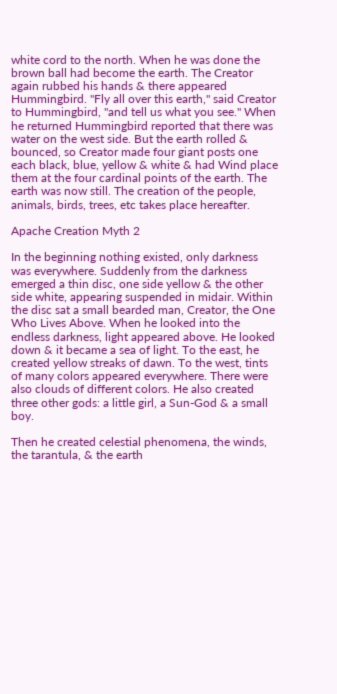white cord to the north. When he was done the brown ball had become the earth. The Creator again rubbed his hands & there appeared Hummingbird. "Fly all over this earth," said Creator to Hummingbird, "and tell us what you see." When he returned Hummingbird reported that there was water on the west side. But the earth rolled & bounced, so Creator made four giant posts one each black, blue, yellow & white & had Wind place them at the four cardinal points of the earth. The earth was now still. The creation of the people, animals, birds, trees, etc takes place hereafter.

Apache Creation Myth 2

In the beginning nothing existed, only darkness was everywhere. Suddenly from the darkness emerged a thin disc, one side yellow & the other side white, appearing suspended in midair. Within the disc sat a small bearded man, Creator, the One Who Lives Above. When he looked into the endless darkness, light appeared above. He looked down & it became a sea of light. To the east, he created yellow streaks of dawn. To the west, tints of many colors appeared everywhere. There were also clouds of different colors. He also created three other gods: a little girl, a Sun-God & a small boy.

Then he created celestial phenomena, the winds, the tarantula, & the earth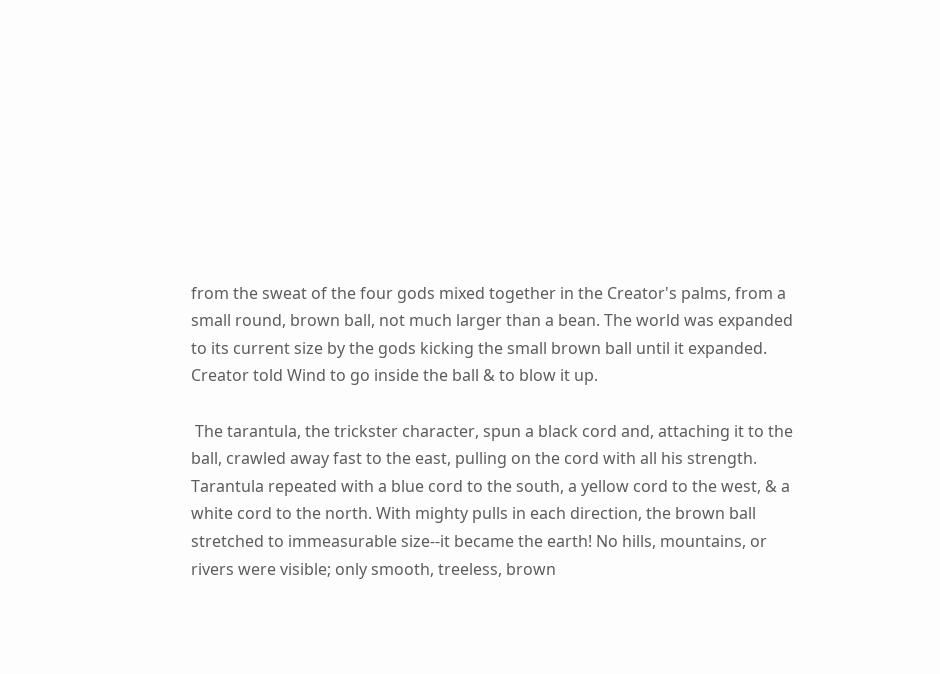from the sweat of the four gods mixed together in the Creator's palms, from a small round, brown ball, not much larger than a bean. The world was expanded to its current size by the gods kicking the small brown ball until it expanded. Creator told Wind to go inside the ball & to blow it up.

 The tarantula, the trickster character, spun a black cord and, attaching it to the ball, crawled away fast to the east, pulling on the cord with all his strength. Tarantula repeated with a blue cord to the south, a yellow cord to the west, & a white cord to the north. With mighty pulls in each direction, the brown ball stretched to immeasurable size--it became the earth! No hills, mountains, or rivers were visible; only smooth, treeless, brown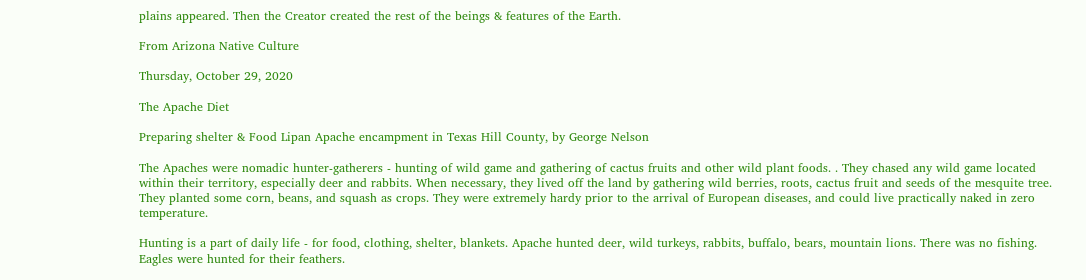plains appeared. Then the Creator created the rest of the beings & features of the Earth.

From Arizona Native Culture

Thursday, October 29, 2020

The Apache Diet

Preparing shelter & Food Lipan Apache encampment in Texas Hill County, by George Nelson

The Apaches were nomadic hunter-gatherers - hunting of wild game and gathering of cactus fruits and other wild plant foods. . They chased any wild game located within their territory, especially deer and rabbits. When necessary, they lived off the land by gathering wild berries, roots, cactus fruit and seeds of the mesquite tree. They planted some corn, beans, and squash as crops. They were extremely hardy prior to the arrival of European diseases, and could live practically naked in zero temperature.

Hunting is a part of daily life - for food, clothing, shelter, blankets. Apache hunted deer, wild turkeys, rabbits, buffalo, bears, mountain lions. There was no fishing. Eagles were hunted for their feathers.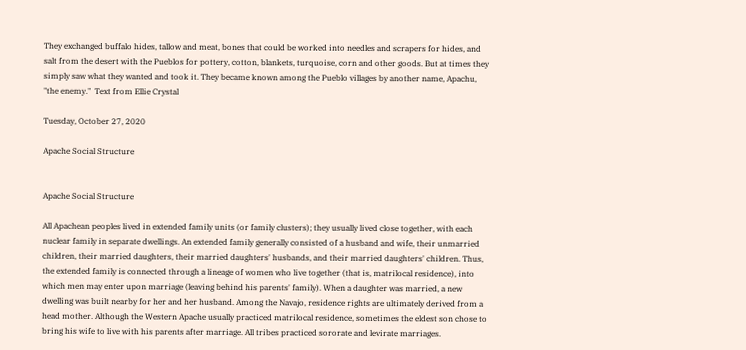They exchanged buffalo hides, tallow and meat, bones that could be worked into needles and scrapers for hides, and salt from the desert with the Pueblos for pottery, cotton, blankets, turquoise, corn and other goods. But at times they simply saw what they wanted and took it. They became known among the Pueblo villages by another name, Apachu, "the enemy."  Text from Ellie Crystal

Tuesday, October 27, 2020

Apache Social Structure


Apache Social Structure

All Apachean peoples lived in extended family units (or family clusters); they usually lived close together, with each nuclear family in separate dwellings. An extended family generally consisted of a husband and wife, their unmarried children, their married daughters, their married daughters' husbands, and their married daughters' children. Thus, the extended family is connected through a lineage of women who live together (that is, matrilocal residence), into which men may enter upon marriage (leaving behind his parents' family). When a daughter was married, a new dwelling was built nearby for her and her husband. Among the Navajo, residence rights are ultimately derived from a head mother. Although the Western Apache usually practiced matrilocal residence, sometimes the eldest son chose to bring his wife to live with his parents after marriage. All tribes practiced sororate and levirate marriages.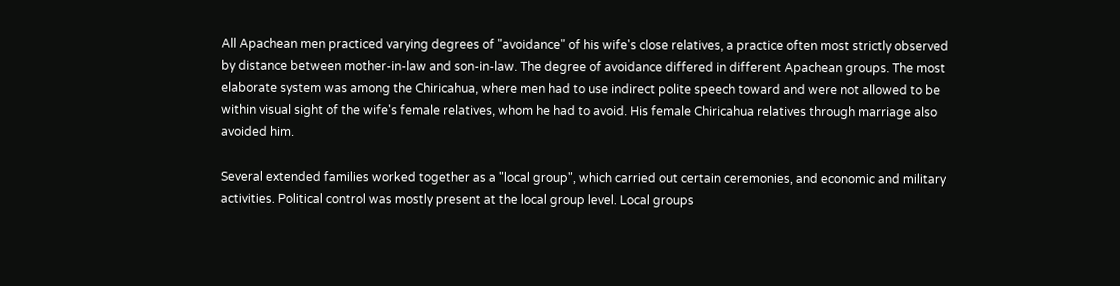All Apachean men practiced varying degrees of "avoidance" of his wife's close relatives, a practice often most strictly observed by distance between mother-in-law and son-in-law. The degree of avoidance differed in different Apachean groups. The most elaborate system was among the Chiricahua, where men had to use indirect polite speech toward and were not allowed to be within visual sight of the wife's female relatives, whom he had to avoid. His female Chiricahua relatives through marriage also avoided him.

Several extended families worked together as a "local group", which carried out certain ceremonies, and economic and military activities. Political control was mostly present at the local group level. Local groups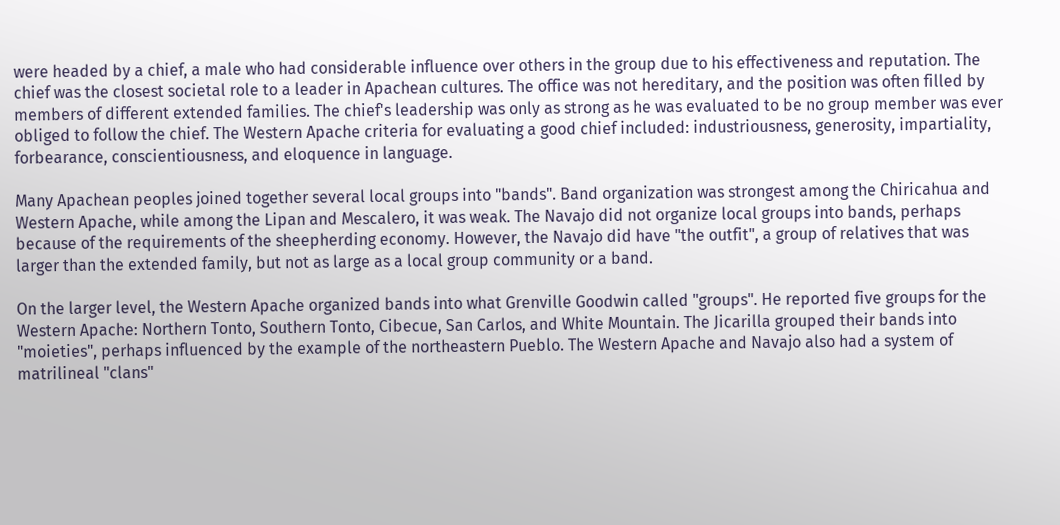were headed by a chief, a male who had considerable influence over others in the group due to his effectiveness and reputation. The chief was the closest societal role to a leader in Apachean cultures. The office was not hereditary, and the position was often filled by members of different extended families. The chief's leadership was only as strong as he was evaluated to be no group member was ever obliged to follow the chief. The Western Apache criteria for evaluating a good chief included: industriousness, generosity, impartiality, forbearance, conscientiousness, and eloquence in language.

Many Apachean peoples joined together several local groups into "bands". Band organization was strongest among the Chiricahua and Western Apache, while among the Lipan and Mescalero, it was weak. The Navajo did not organize local groups into bands, perhaps because of the requirements of the sheepherding economy. However, the Navajo did have "the outfit", a group of relatives that was larger than the extended family, but not as large as a local group community or a band.

On the larger level, the Western Apache organized bands into what Grenville Goodwin called "groups". He reported five groups for the Western Apache: Northern Tonto, Southern Tonto, Cibecue, San Carlos, and White Mountain. The Jicarilla grouped their bands into "moieties", perhaps influenced by the example of the northeastern Pueblo. The Western Apache and Navajo also had a system of matrilineal "clans"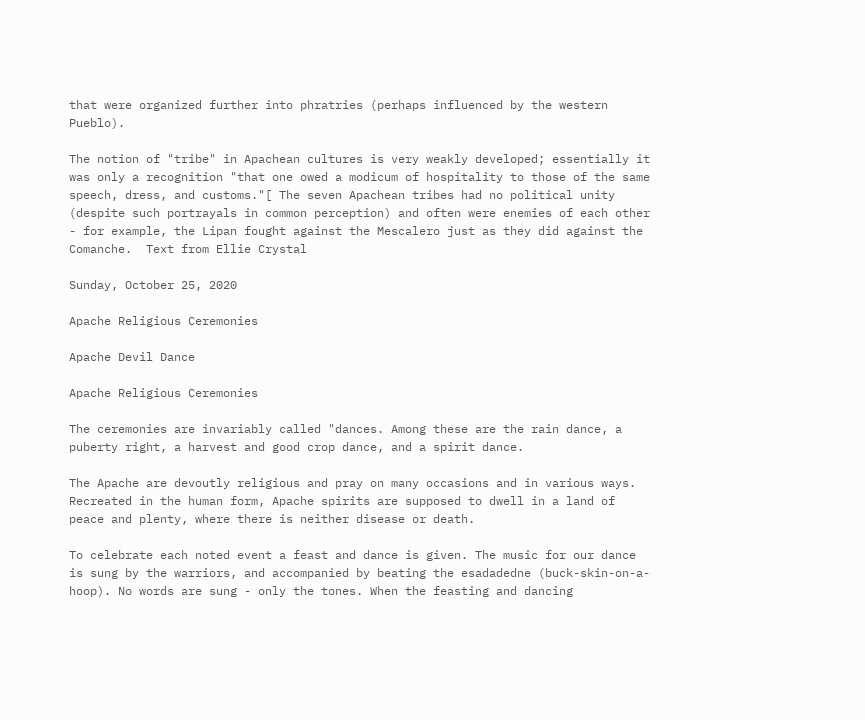that were organized further into phratries (perhaps influenced by the western Pueblo).

The notion of "tribe" in Apachean cultures is very weakly developed; essentially it was only a recognition "that one owed a modicum of hospitality to those of the same speech, dress, and customs."[ The seven Apachean tribes had no political unity (despite such portrayals in common perception) and often were enemies of each other - for example, the Lipan fought against the Mescalero just as they did against the Comanche.  Text from Ellie Crystal

Sunday, October 25, 2020

Apache Religious Ceremonies

Apache Devil Dance

Apache Religious Ceremonies

The ceremonies are invariably called "dances. Among these are the rain dance, a puberty right, a harvest and good crop dance, and a spirit dance.

The Apache are devoutly religious and pray on many occasions and in various ways. Recreated in the human form, Apache spirits are supposed to dwell in a land of peace and plenty, where there is neither disease or death.

To celebrate each noted event a feast and dance is given. The music for our dance is sung by the warriors, and accompanied by beating the esadadedne (buck-skin-on-a-hoop). No words are sung - only the tones. When the feasting and dancing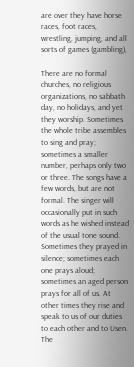are over they have horse races, foot races, wrestling, jumping, and all sorts of games (gambling),

There are no formal churches, no religious organizations, no sabbath day, no holidays, and yet they worship. Sometimes the whole tribe assembles to sing and pray; sometimes a smaller number, perhaps only two or three. The songs have a few words, but are not formal. The singer will occasionally put in such words as he wished instead of the usual tone sound. Sometimes they prayed in silence; sometimes each one prays aloud; sometimes an aged person prays for all of us. At other times they rise and speak to us of our duties to each other and to Usen. The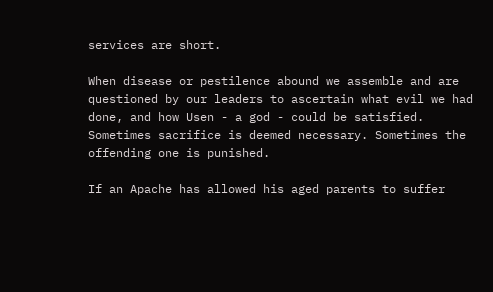services are short.

When disease or pestilence abound we assemble and are questioned by our leaders to ascertain what evil we had done, and how Usen - a god - could be satisfied. Sometimes sacrifice is deemed necessary. Sometimes the offending one is punished.

If an Apache has allowed his aged parents to suffer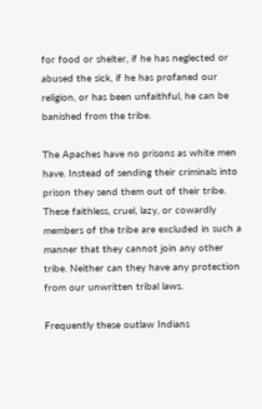for food or shelter, if he has neglected or abused the sick, if he has profaned our religion, or has been unfaithful, he can be banished from the tribe.

The Apaches have no prisons as white men have. Instead of sending their criminals into prison they send them out of their tribe. These faithless, cruel, lazy, or cowardly members of the tribe are excluded in such a manner that they cannot join any other tribe. Neither can they have any protection from our unwritten tribal laws.

Frequently these outlaw Indians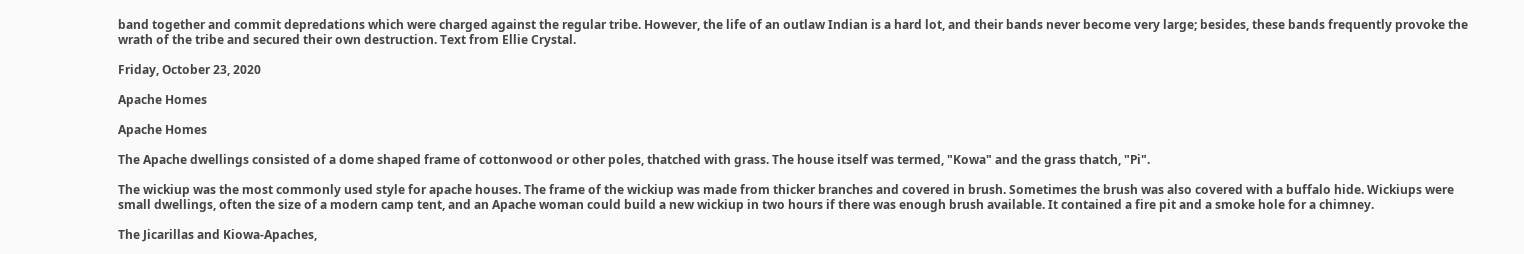band together and commit depredations which were charged against the regular tribe. However, the life of an outlaw Indian is a hard lot, and their bands never become very large; besides, these bands frequently provoke the wrath of the tribe and secured their own destruction. Text from Ellie Crystal.

Friday, October 23, 2020

Apache Homes

Apache Homes

The Apache dwellings consisted of a dome shaped frame of cottonwood or other poles, thatched with grass. The house itself was termed, "Kowa" and the grass thatch, "Pi".

The wickiup was the most commonly used style for apache houses. The frame of the wickiup was made from thicker branches and covered in brush. Sometimes the brush was also covered with a buffalo hide. Wickiups were small dwellings, often the size of a modern camp tent, and an Apache woman could build a new wickiup in two hours if there was enough brush available. It contained a fire pit and a smoke hole for a chimney.

The Jicarillas and Kiowa-Apaches,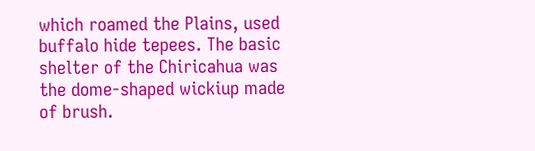which roamed the Plains, used buffalo hide tepees. The basic shelter of the Chiricahua was the dome-shaped wickiup made of brush.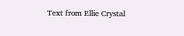Text from Ellie Crystal